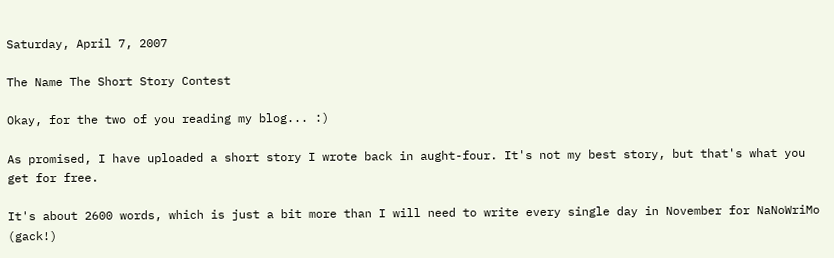Saturday, April 7, 2007

The Name The Short Story Contest

Okay, for the two of you reading my blog... :)

As promised, I have uploaded a short story I wrote back in aught-four. It's not my best story, but that's what you get for free.

It's about 2600 words, which is just a bit more than I will need to write every single day in November for NaNoWriMo (gack!)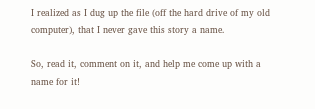I realized as I dug up the file (off the hard drive of my old computer), that I never gave this story a name.

So, read it, comment on it, and help me come up with a name for it!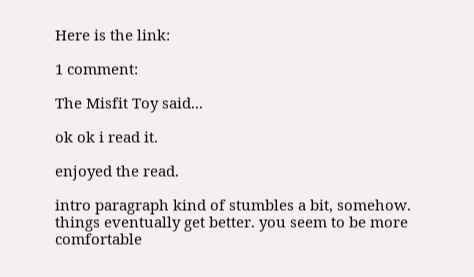Here is the link:

1 comment:

The Misfit Toy said...

ok ok i read it.

enjoyed the read.

intro paragraph kind of stumbles a bit, somehow. things eventually get better. you seem to be more comfortable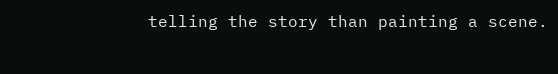telling the story than painting a scene.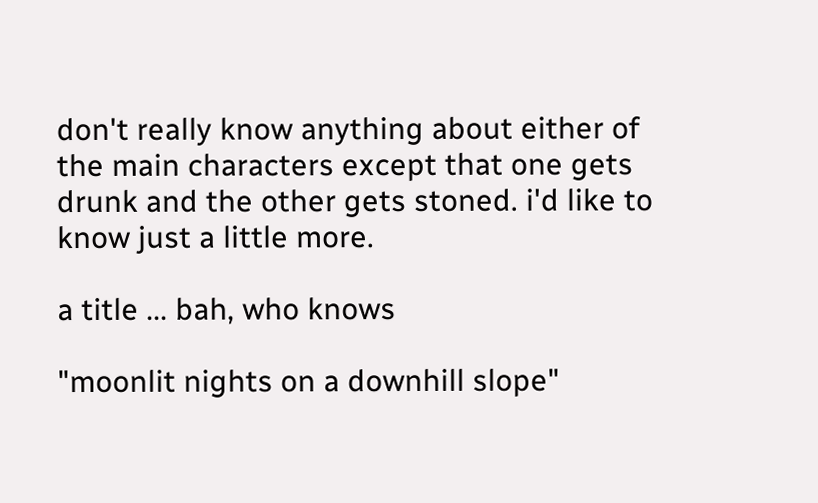don't really know anything about either of the main characters except that one gets drunk and the other gets stoned. i'd like to know just a little more.

a title ... bah, who knows

"moonlit nights on a downhill slope"